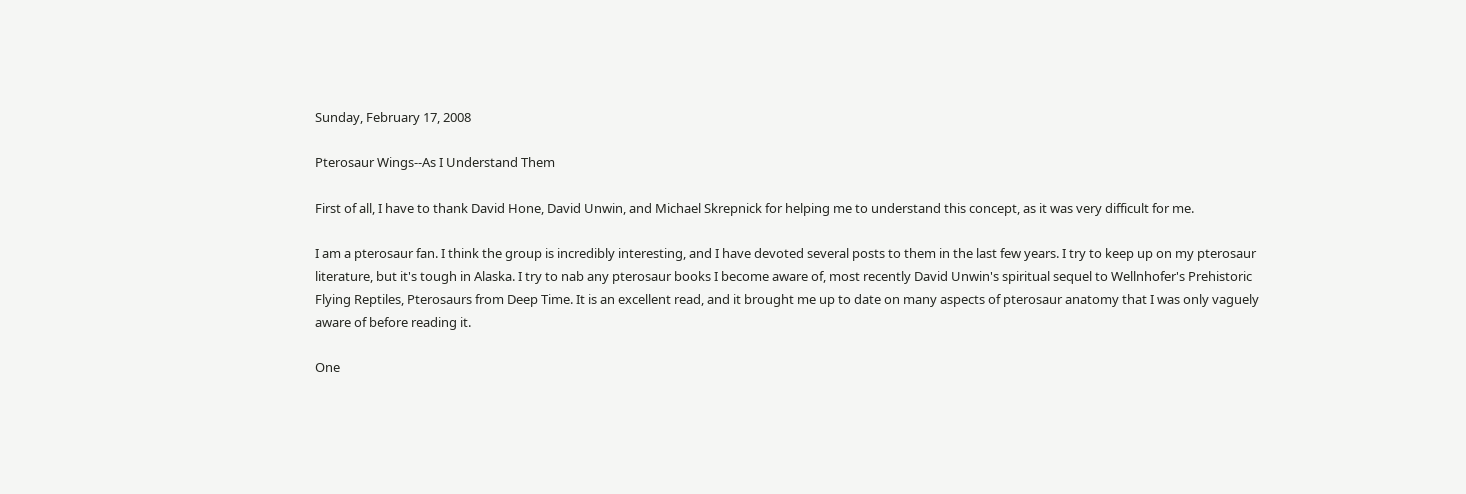Sunday, February 17, 2008

Pterosaur Wings--As I Understand Them

First of all, I have to thank David Hone, David Unwin, and Michael Skrepnick for helping me to understand this concept, as it was very difficult for me.

I am a pterosaur fan. I think the group is incredibly interesting, and I have devoted several posts to them in the last few years. I try to keep up on my pterosaur literature, but it's tough in Alaska. I try to nab any pterosaur books I become aware of, most recently David Unwin's spiritual sequel to Wellnhofer's Prehistoric Flying Reptiles, Pterosaurs from Deep Time. It is an excellent read, and it brought me up to date on many aspects of pterosaur anatomy that I was only vaguely aware of before reading it.

One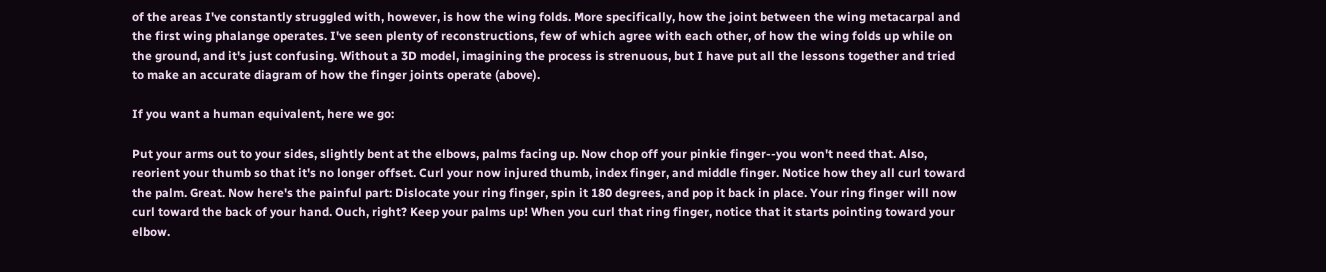of the areas I've constantly struggled with, however, is how the wing folds. More specifically, how the joint between the wing metacarpal and the first wing phalange operates. I've seen plenty of reconstructions, few of which agree with each other, of how the wing folds up while on the ground, and it's just confusing. Without a 3D model, imagining the process is strenuous, but I have put all the lessons together and tried to make an accurate diagram of how the finger joints operate (above).

If you want a human equivalent, here we go:

Put your arms out to your sides, slightly bent at the elbows, palms facing up. Now chop off your pinkie finger--you won't need that. Also, reorient your thumb so that it's no longer offset. Curl your now injured thumb, index finger, and middle finger. Notice how they all curl toward the palm. Great. Now here's the painful part: Dislocate your ring finger, spin it 180 degrees, and pop it back in place. Your ring finger will now curl toward the back of your hand. Ouch, right? Keep your palms up! When you curl that ring finger, notice that it starts pointing toward your elbow.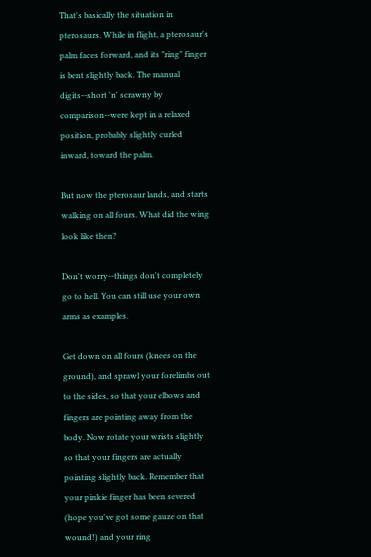That's basically the situation in pterosaurs. While in flight, a pterosaur's palm faces forward, and its "ring" finger is bent slightly back. The manual digits--short 'n' scrawny by comparison--were kept in a relaxed position, probably slightly curled inward, toward the palm.

But now the pterosaur lands, and starts walking on all fours. What did the wing look like then?

Don't worry--things don't completely go to hell. You can still use your own arms as examples.

Get down on all fours (knees on the ground), and sprawl your forelimbs out to the sides, so that your elbows and fingers are pointing away from the body. Now rotate your wrists slightly so that your fingers are actually pointing slightly back. Remember that your pinkie finger has been severed (hope you've got some gauze on that wound!) and your ring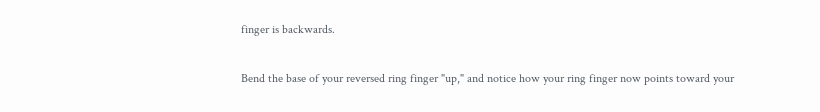finger is backwards.

Bend the base of your reversed ring finger "up," and notice how your ring finger now points toward your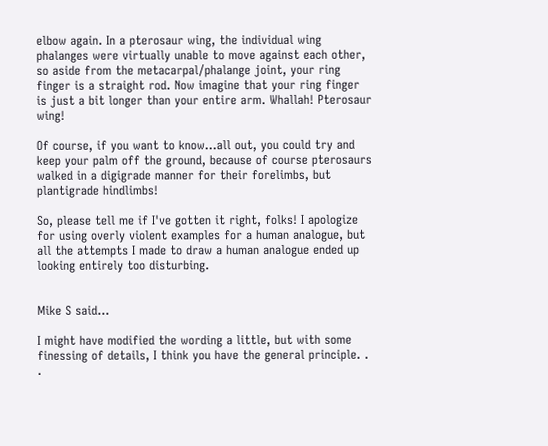elbow again. In a pterosaur wing, the individual wing phalanges were virtually unable to move against each other, so aside from the metacarpal/phalange joint, your ring finger is a straight rod. Now imagine that your ring finger is just a bit longer than your entire arm. Whallah! Pterosaur wing!

Of course, if you want to know...all out, you could try and keep your palm off the ground, because of course pterosaurs walked in a digigrade manner for their forelimbs, but plantigrade hindlimbs!

So, please tell me if I've gotten it right, folks! I apologize for using overly violent examples for a human analogue, but all the attempts I made to draw a human analogue ended up looking entirely too disturbing.


Mike S said...

I might have modified the wording a little, but with some finessing of details, I think you have the general principle. . .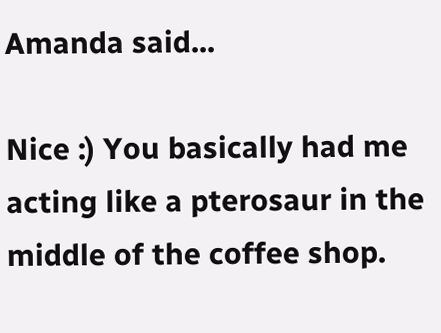Amanda said...

Nice :) You basically had me acting like a pterosaur in the middle of the coffee shop.